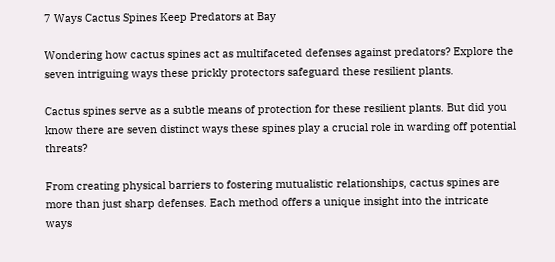7 Ways Cactus Spines Keep Predators at Bay

Wondering how cactus spines act as multifaceted defenses against predators? Explore the seven intriguing ways these prickly protectors safeguard these resilient plants.

Cactus spines serve as a subtle means of protection for these resilient plants. But did you know there are seven distinct ways these spines play a crucial role in warding off potential threats?

From creating physical barriers to fostering mutualistic relationships, cactus spines are more than just sharp defenses. Each method offers a unique insight into the intricate ways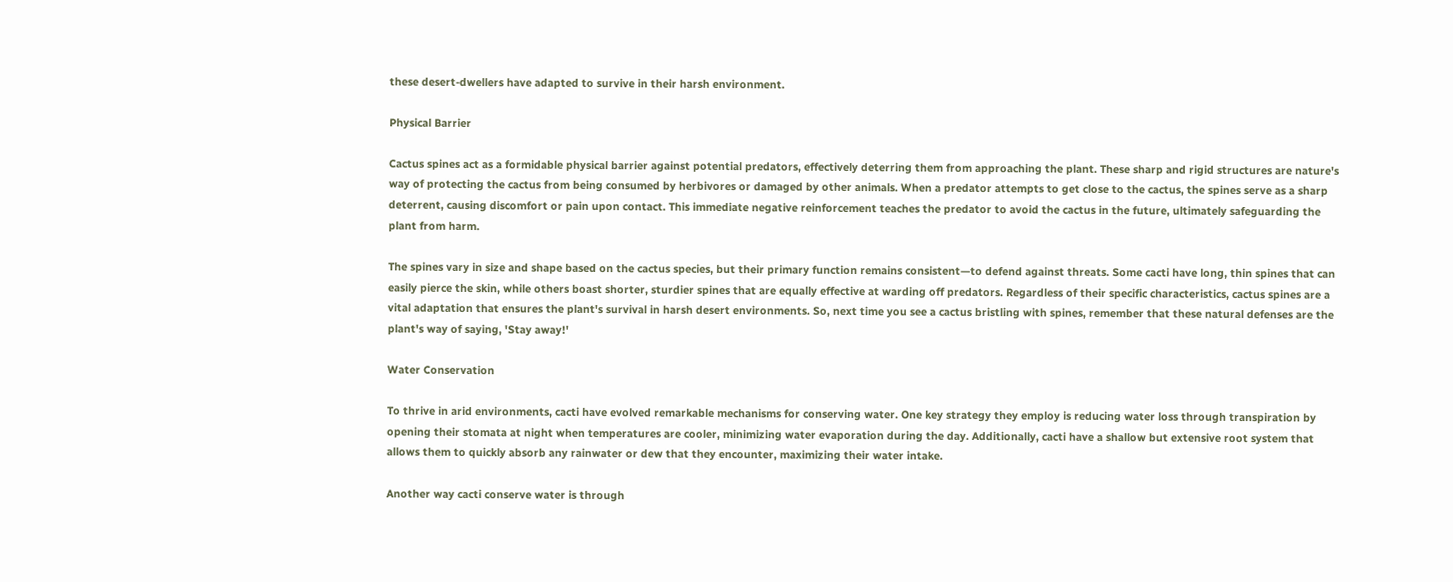these desert-dwellers have adapted to survive in their harsh environment.

Physical Barrier

Cactus spines act as a formidable physical barrier against potential predators, effectively deterring them from approaching the plant. These sharp and rigid structures are nature's way of protecting the cactus from being consumed by herbivores or damaged by other animals. When a predator attempts to get close to the cactus, the spines serve as a sharp deterrent, causing discomfort or pain upon contact. This immediate negative reinforcement teaches the predator to avoid the cactus in the future, ultimately safeguarding the plant from harm.

The spines vary in size and shape based on the cactus species, but their primary function remains consistent—to defend against threats. Some cacti have long, thin spines that can easily pierce the skin, while others boast shorter, sturdier spines that are equally effective at warding off predators. Regardless of their specific characteristics, cactus spines are a vital adaptation that ensures the plant's survival in harsh desert environments. So, next time you see a cactus bristling with spines, remember that these natural defenses are the plant's way of saying, 'Stay away!'

Water Conservation

To thrive in arid environments, cacti have evolved remarkable mechanisms for conserving water. One key strategy they employ is reducing water loss through transpiration by opening their stomata at night when temperatures are cooler, minimizing water evaporation during the day. Additionally, cacti have a shallow but extensive root system that allows them to quickly absorb any rainwater or dew that they encounter, maximizing their water intake.

Another way cacti conserve water is through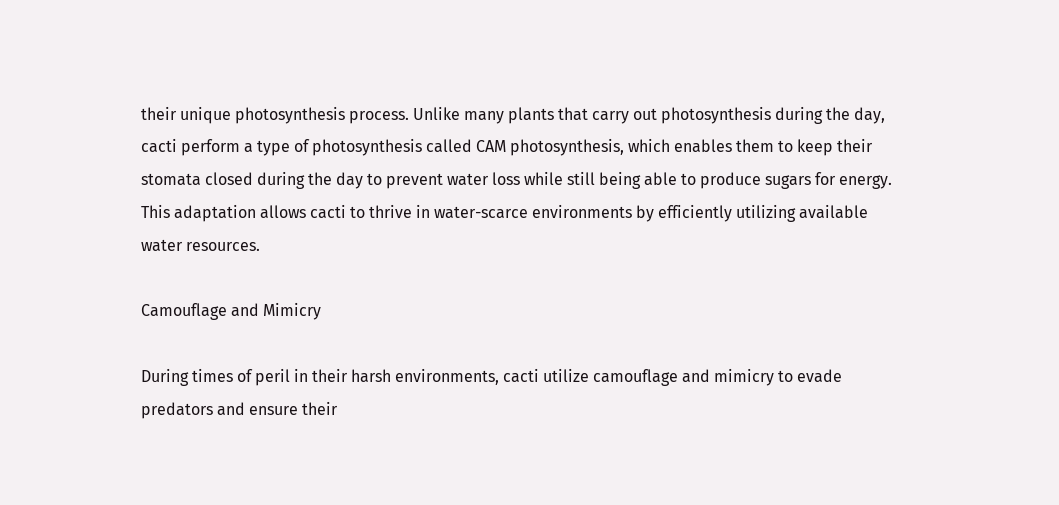their unique photosynthesis process. Unlike many plants that carry out photosynthesis during the day, cacti perform a type of photosynthesis called CAM photosynthesis, which enables them to keep their stomata closed during the day to prevent water loss while still being able to produce sugars for energy. This adaptation allows cacti to thrive in water-scarce environments by efficiently utilizing available water resources.

Camouflage and Mimicry

During times of peril in their harsh environments, cacti utilize camouflage and mimicry to evade predators and ensure their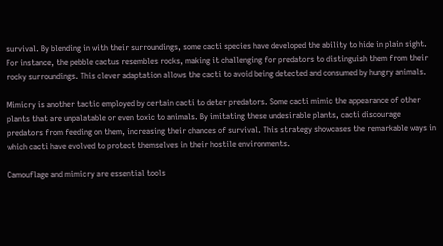survival. By blending in with their surroundings, some cacti species have developed the ability to hide in plain sight. For instance, the pebble cactus resembles rocks, making it challenging for predators to distinguish them from their rocky surroundings. This clever adaptation allows the cacti to avoid being detected and consumed by hungry animals.

Mimicry is another tactic employed by certain cacti to deter predators. Some cacti mimic the appearance of other plants that are unpalatable or even toxic to animals. By imitating these undesirable plants, cacti discourage predators from feeding on them, increasing their chances of survival. This strategy showcases the remarkable ways in which cacti have evolved to protect themselves in their hostile environments.

Camouflage and mimicry are essential tools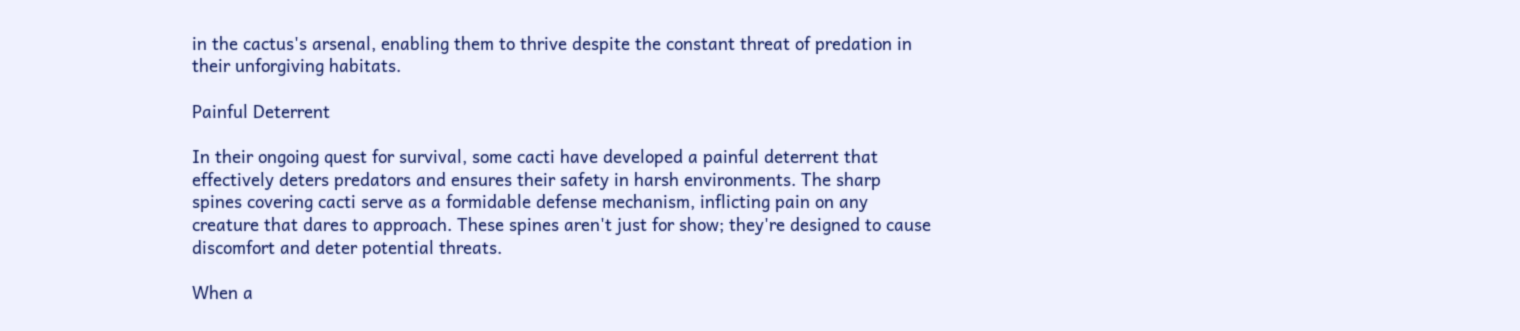in the cactus's arsenal, enabling them to thrive despite the constant threat of predation in their unforgiving habitats.

Painful Deterrent

In their ongoing quest for survival, some cacti have developed a painful deterrent that effectively deters predators and ensures their safety in harsh environments. The sharp spines covering cacti serve as a formidable defense mechanism, inflicting pain on any creature that dares to approach. These spines aren't just for show; they're designed to cause discomfort and deter potential threats.

When a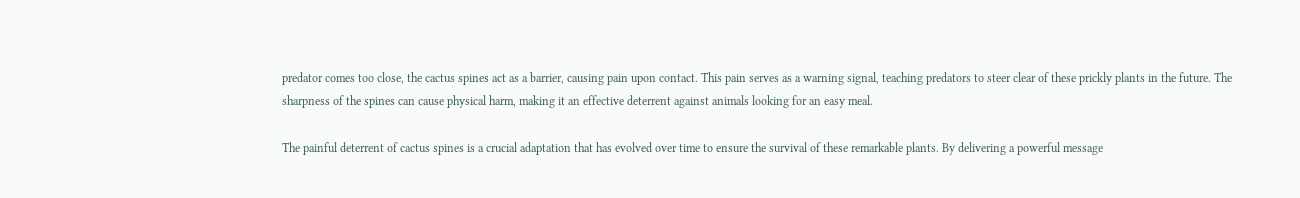predator comes too close, the cactus spines act as a barrier, causing pain upon contact. This pain serves as a warning signal, teaching predators to steer clear of these prickly plants in the future. The sharpness of the spines can cause physical harm, making it an effective deterrent against animals looking for an easy meal.

The painful deterrent of cactus spines is a crucial adaptation that has evolved over time to ensure the survival of these remarkable plants. By delivering a powerful message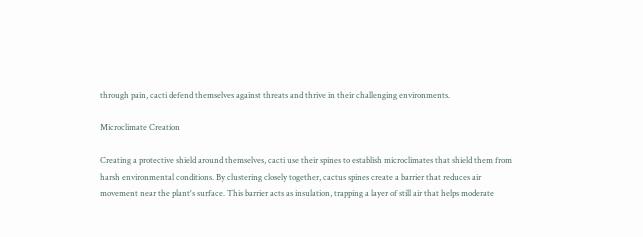through pain, cacti defend themselves against threats and thrive in their challenging environments.

Microclimate Creation

Creating a protective shield around themselves, cacti use their spines to establish microclimates that shield them from harsh environmental conditions. By clustering closely together, cactus spines create a barrier that reduces air movement near the plant's surface. This barrier acts as insulation, trapping a layer of still air that helps moderate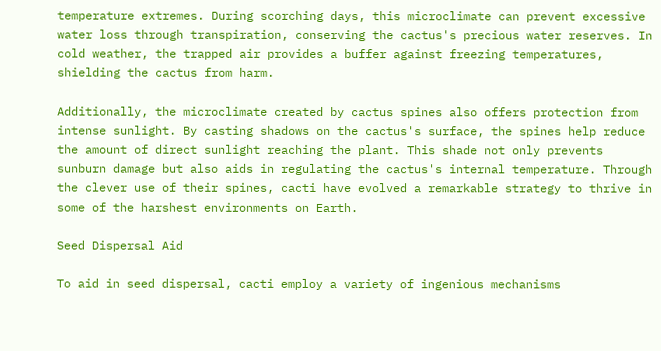temperature extremes. During scorching days, this microclimate can prevent excessive water loss through transpiration, conserving the cactus's precious water reserves. In cold weather, the trapped air provides a buffer against freezing temperatures, shielding the cactus from harm.

Additionally, the microclimate created by cactus spines also offers protection from intense sunlight. By casting shadows on the cactus's surface, the spines help reduce the amount of direct sunlight reaching the plant. This shade not only prevents sunburn damage but also aids in regulating the cactus's internal temperature. Through the clever use of their spines, cacti have evolved a remarkable strategy to thrive in some of the harshest environments on Earth.

Seed Dispersal Aid

To aid in seed dispersal, cacti employ a variety of ingenious mechanisms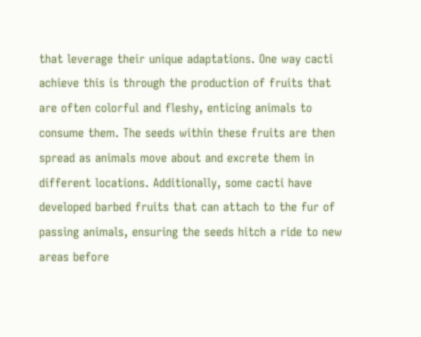that leverage their unique adaptations. One way cacti achieve this is through the production of fruits that are often colorful and fleshy, enticing animals to consume them. The seeds within these fruits are then spread as animals move about and excrete them in different locations. Additionally, some cacti have developed barbed fruits that can attach to the fur of passing animals, ensuring the seeds hitch a ride to new areas before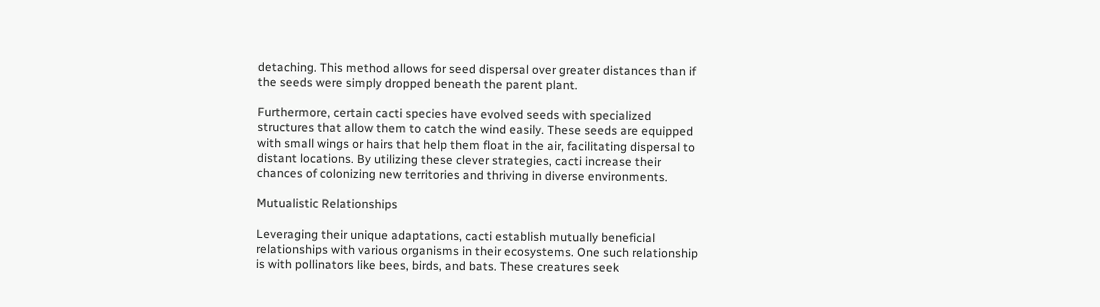detaching. This method allows for seed dispersal over greater distances than if the seeds were simply dropped beneath the parent plant.

Furthermore, certain cacti species have evolved seeds with specialized structures that allow them to catch the wind easily. These seeds are equipped with small wings or hairs that help them float in the air, facilitating dispersal to distant locations. By utilizing these clever strategies, cacti increase their chances of colonizing new territories and thriving in diverse environments.

Mutualistic Relationships

Leveraging their unique adaptations, cacti establish mutually beneficial relationships with various organisms in their ecosystems. One such relationship is with pollinators like bees, birds, and bats. These creatures seek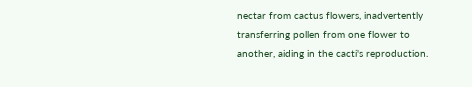nectar from cactus flowers, inadvertently transferring pollen from one flower to another, aiding in the cacti's reproduction.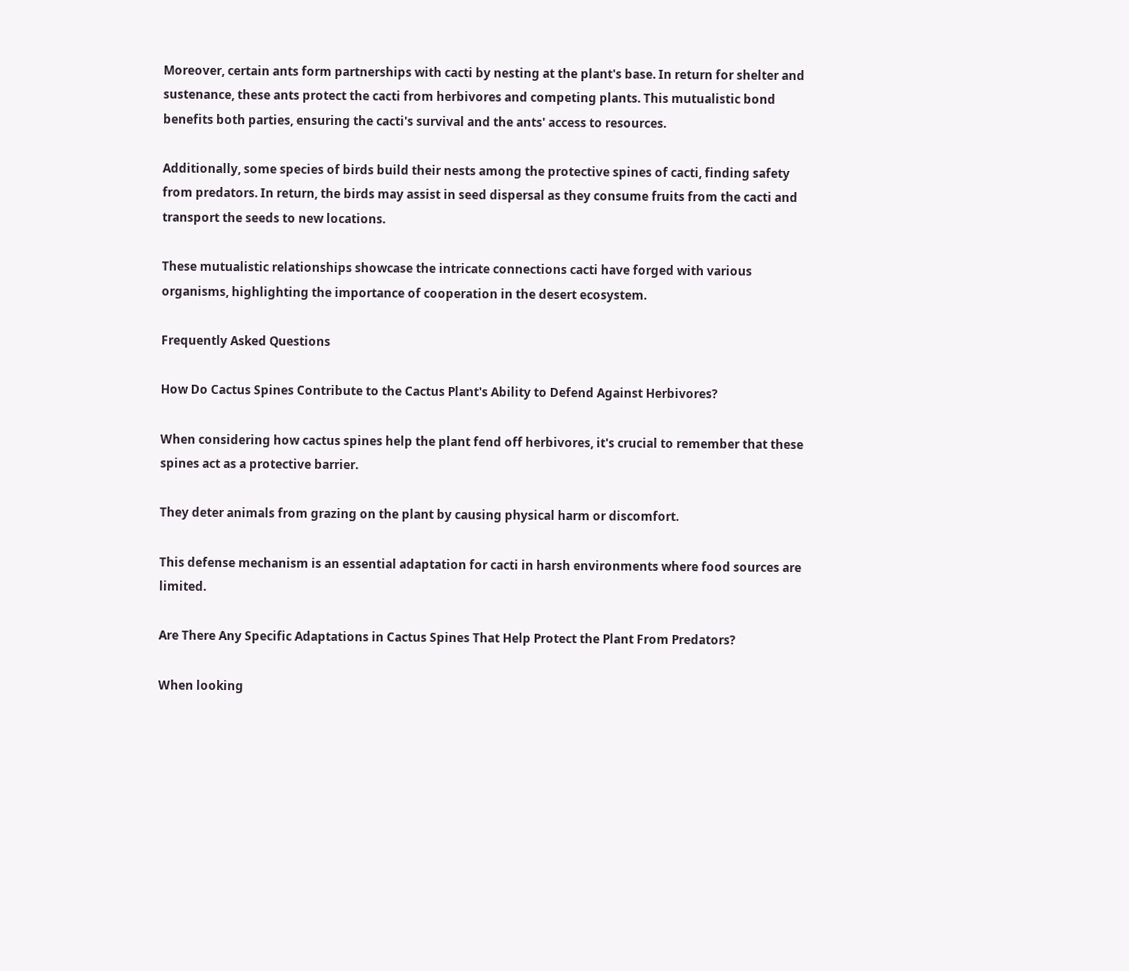Moreover, certain ants form partnerships with cacti by nesting at the plant's base. In return for shelter and sustenance, these ants protect the cacti from herbivores and competing plants. This mutualistic bond benefits both parties, ensuring the cacti's survival and the ants' access to resources.

Additionally, some species of birds build their nests among the protective spines of cacti, finding safety from predators. In return, the birds may assist in seed dispersal as they consume fruits from the cacti and transport the seeds to new locations.

These mutualistic relationships showcase the intricate connections cacti have forged with various organisms, highlighting the importance of cooperation in the desert ecosystem.

Frequently Asked Questions

How Do Cactus Spines Contribute to the Cactus Plant's Ability to Defend Against Herbivores?

When considering how cactus spines help the plant fend off herbivores, it's crucial to remember that these spines act as a protective barrier.

They deter animals from grazing on the plant by causing physical harm or discomfort.

This defense mechanism is an essential adaptation for cacti in harsh environments where food sources are limited.

Are There Any Specific Adaptations in Cactus Spines That Help Protect the Plant From Predators?

When looking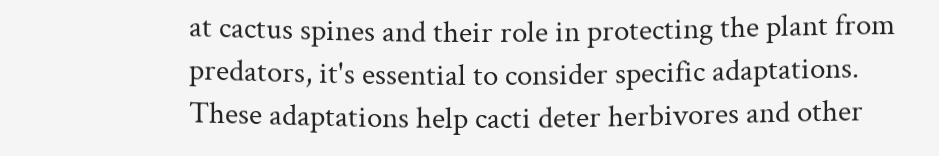at cactus spines and their role in protecting the plant from predators, it's essential to consider specific adaptations. These adaptations help cacti deter herbivores and other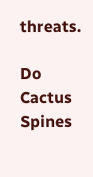threats.

Do Cactus Spines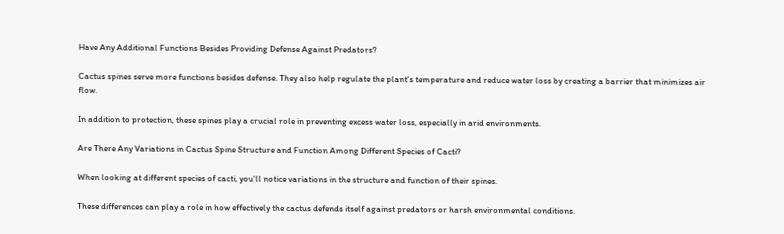Have Any Additional Functions Besides Providing Defense Against Predators?

Cactus spines serve more functions besides defense. They also help regulate the plant's temperature and reduce water loss by creating a barrier that minimizes air flow.

In addition to protection, these spines play a crucial role in preventing excess water loss, especially in arid environments.

Are There Any Variations in Cactus Spine Structure and Function Among Different Species of Cacti?

When looking at different species of cacti, you'll notice variations in the structure and function of their spines.

These differences can play a role in how effectively the cactus defends itself against predators or harsh environmental conditions.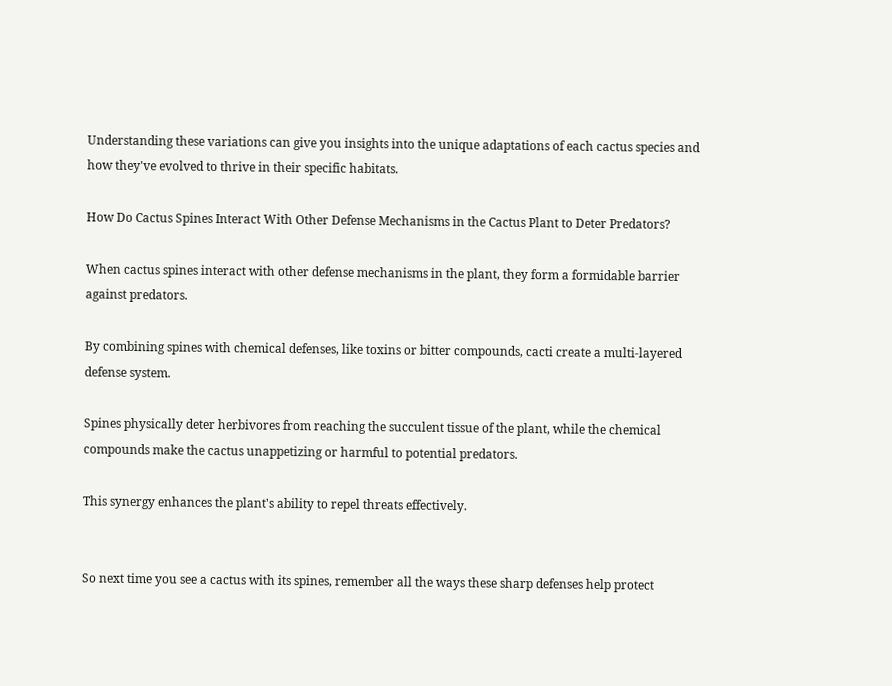Understanding these variations can give you insights into the unique adaptations of each cactus species and how they've evolved to thrive in their specific habitats.

How Do Cactus Spines Interact With Other Defense Mechanisms in the Cactus Plant to Deter Predators?

When cactus spines interact with other defense mechanisms in the plant, they form a formidable barrier against predators.

By combining spines with chemical defenses, like toxins or bitter compounds, cacti create a multi-layered defense system.

Spines physically deter herbivores from reaching the succulent tissue of the plant, while the chemical compounds make the cactus unappetizing or harmful to potential predators.

This synergy enhances the plant's ability to repel threats effectively.


So next time you see a cactus with its spines, remember all the ways these sharp defenses help protect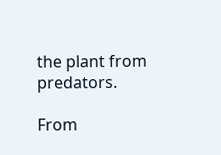the plant from predators.

From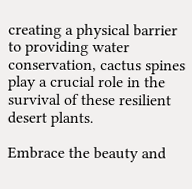creating a physical barrier to providing water conservation, cactus spines play a crucial role in the survival of these resilient desert plants.

Embrace the beauty and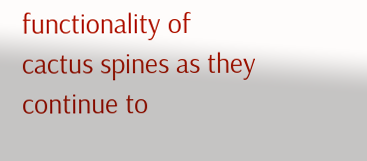functionality of cactus spines as they continue to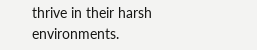thrive in their harsh environments.